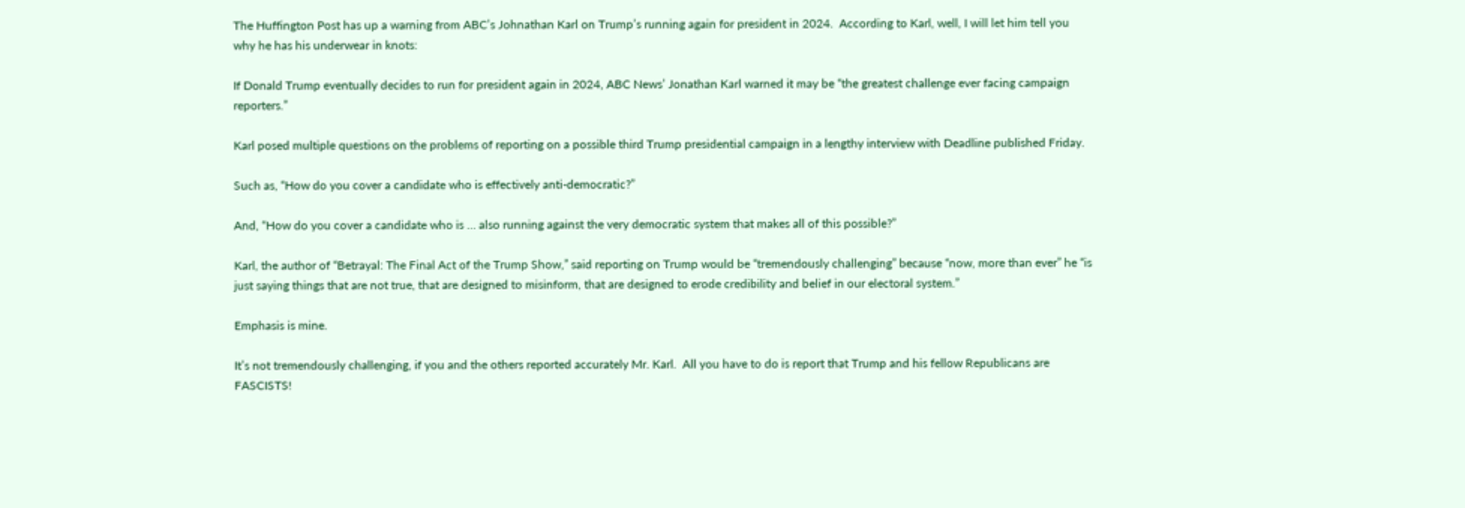The Huffington Post has up a warning from ABC’s Johnathan Karl on Trump’s running again for president in 2024.  According to Karl, well, I will let him tell you why he has his underwear in knots:

If Donald Trump eventually decides to run for president again in 2024, ABC News’ Jonathan Karl warned it may be “the greatest challenge ever facing campaign reporters.”

Karl posed multiple questions on the problems of reporting on a possible third Trump presidential campaign in a lengthy interview with Deadline published Friday.

Such as, “How do you cover a candidate who is effectively anti-democratic?”

And, “How do you cover a candidate who is … also running against the very democratic system that makes all of this possible?”

Karl, the author of “Betrayal: The Final Act of the Trump Show,” said reporting on Trump would be “tremendously challenging” because “now, more than ever” he “is just saying things that are not true, that are designed to misinform, that are designed to erode credibility and belief in our electoral system.”

Emphasis is mine.

It’s not tremendously challenging, if you and the others reported accurately Mr. Karl.  All you have to do is report that Trump and his fellow Republicans are FASCISTS!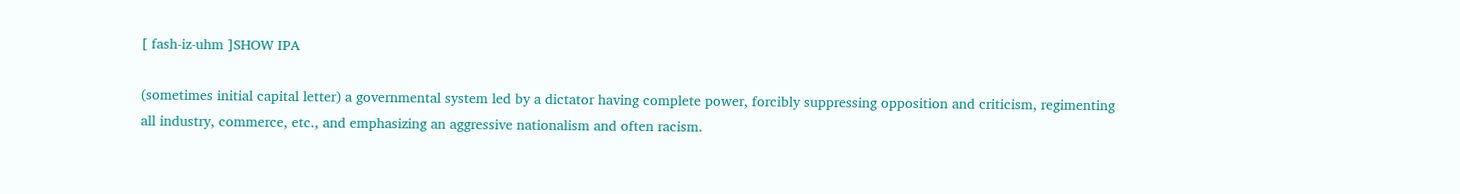[ fash-iz-uhm ]SHOW IPA

(sometimes initial capital letter) a governmental system led by a dictator having complete power, forcibly suppressing opposition and criticism, regimenting all industry, commerce, etc., and emphasizing an aggressive nationalism and often racism.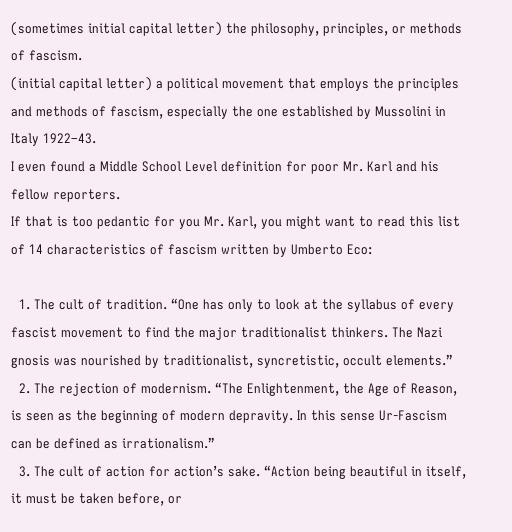(sometimes initial capital letter) the philosophy, principles, or methods of fascism.
(initial capital letter) a political movement that employs the principles and methods of fascism, especially the one established by Mussolini in Italy 1922–43.
I even found a Middle School Level definition for poor Mr. Karl and his fellow reporters.
If that is too pedantic for you Mr. Karl, you might want to read this list of 14 characteristics of fascism written by Umberto Eco:

  1. The cult of tradition. “One has only to look at the syllabus of every fascist movement to find the major traditionalist thinkers. The Nazi gnosis was nourished by traditionalist, syncretistic, occult elements.”
  2. The rejection of modernism. “The Enlightenment, the Age of Reason, is seen as the beginning of modern depravity. In this sense Ur-Fascism can be defined as irrationalism.”
  3. The cult of action for action’s sake. “Action being beautiful in itself, it must be taken before, or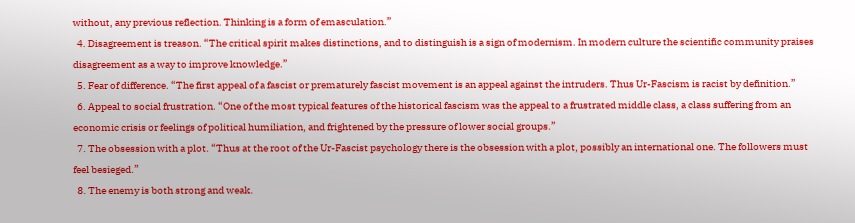without, any previous reflection. Thinking is a form of emasculation.”
  4. Disagreement is treason. “The critical spirit makes distinctions, and to distinguish is a sign of modernism. In modern culture the scientific community praises disagreement as a way to improve knowledge.”
  5. Fear of difference. “The first appeal of a fascist or prematurely fascist movement is an appeal against the intruders. Thus Ur-Fascism is racist by definition.”
  6. Appeal to social frustration. “One of the most typical features of the historical fascism was the appeal to a frustrated middle class, a class suffering from an economic crisis or feelings of political humiliation, and frightened by the pressure of lower social groups.”
  7. The obsession with a plot. “Thus at the root of the Ur-Fascist psychology there is the obsession with a plot, possibly an international one. The followers must feel besieged.”
  8. The enemy is both strong and weak.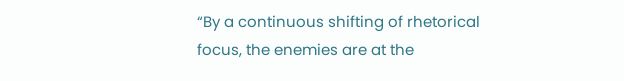“By a continuous shifting of rhetorical focus, the enemies are at the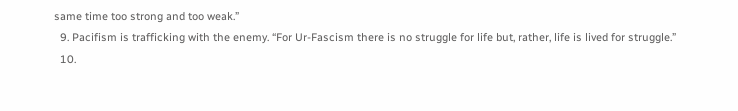same time too strong and too weak.”
  9. Pacifism is trafficking with the enemy. “For Ur-Fascism there is no struggle for life but, rather, life is lived for struggle.”
  10.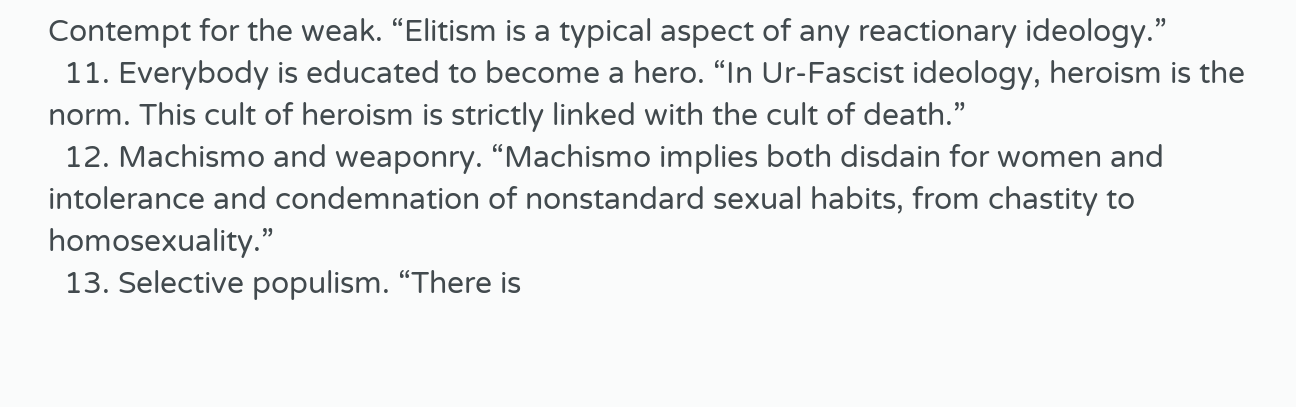Contempt for the weak. “Elitism is a typical aspect of any reactionary ideology.”
  11. Everybody is educated to become a hero. “In Ur-Fascist ideology, heroism is the norm. This cult of heroism is strictly linked with the cult of death.”
  12. Machismo and weaponry. “Machismo implies both disdain for women and intolerance and condemnation of nonstandard sexual habits, from chastity to homosexuality.”
  13. Selective populism. “There is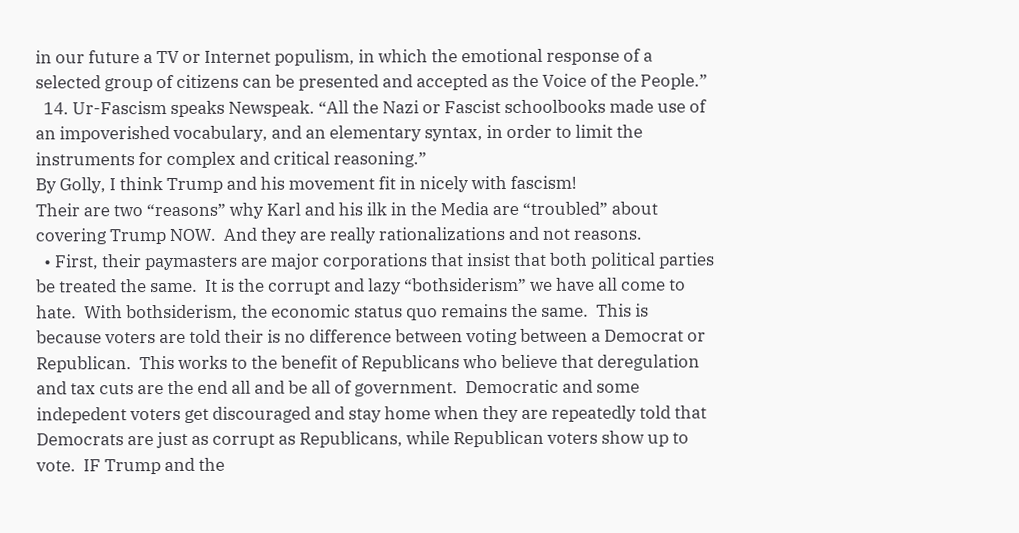in our future a TV or Internet populism, in which the emotional response of a selected group of citizens can be presented and accepted as the Voice of the People.”
  14. Ur-Fascism speaks Newspeak. “All the Nazi or Fascist schoolbooks made use of an impoverished vocabulary, and an elementary syntax, in order to limit the instruments for complex and critical reasoning.”
By Golly, I think Trump and his movement fit in nicely with fascism!
Their are two “reasons” why Karl and his ilk in the Media are “troubled” about covering Trump NOW.  And they are really rationalizations and not reasons.
  • First, their paymasters are major corporations that insist that both political parties be treated the same.  It is the corrupt and lazy “bothsiderism” we have all come to hate.  With bothsiderism, the economic status quo remains the same.  This is because voters are told their is no difference between voting between a Democrat or Republican.  This works to the benefit of Republicans who believe that deregulation and tax cuts are the end all and be all of government.  Democratic and some indepedent voters get discouraged and stay home when they are repeatedly told that Democrats are just as corrupt as Republicans, while Republican voters show up to vote.  IF Trump and the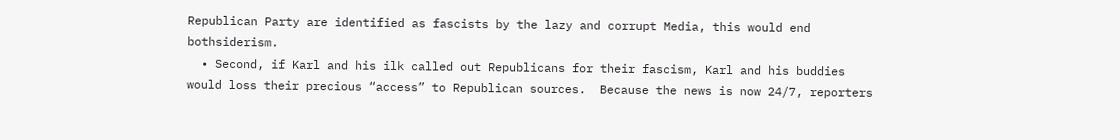Republican Party are identified as fascists by the lazy and corrupt Media, this would end bothsiderism.
  • Second, if Karl and his ilk called out Republicans for their fascism, Karl and his buddies would loss their precious “access” to Republican sources.  Because the news is now 24/7, reporters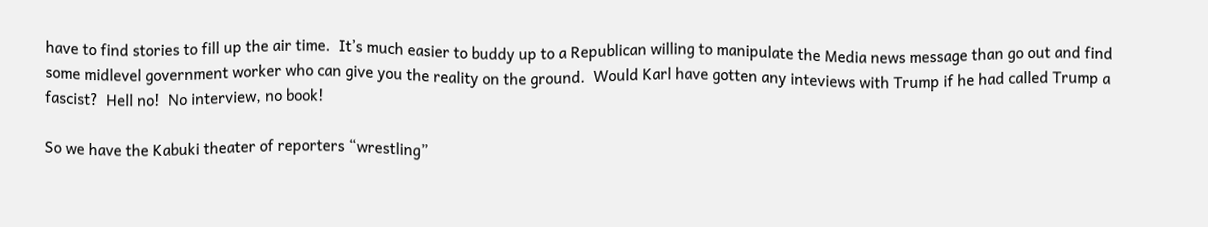have to find stories to fill up the air time.  It’s much easier to buddy up to a Republican willing to manipulate the Media news message than go out and find some midlevel government worker who can give you the reality on the ground.  Would Karl have gotten any inteviews with Trump if he had called Trump a fascist?  Hell no!  No interview, no book!

So we have the Kabuki theater of reporters “wrestling”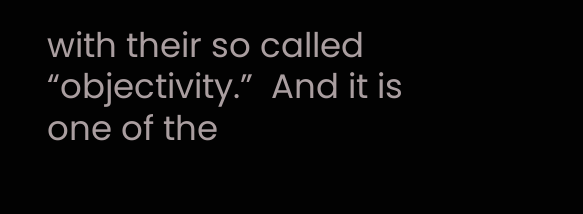with their so called “objectivity.”  And it is one of the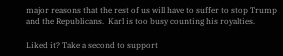major reasons that the rest of us will have to suffer to stop Trump and the Republicans.  Karl is too busy counting his royalties.

Liked it? Take a second to support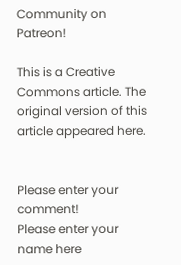Community on Patreon!

This is a Creative Commons article. The original version of this article appeared here.


Please enter your comment!
Please enter your name here